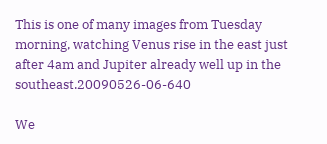This is one of many images from Tuesday morning, watching Venus rise in the east just after 4am and Jupiter already well up in the southeast.20090526-06-640

We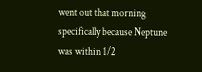went out that morning specifically because Neptune was within 1/2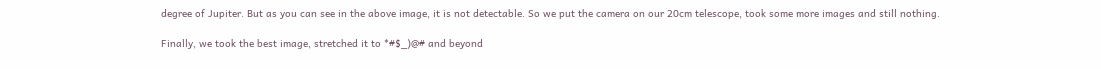degree of Jupiter. But as you can see in the above image, it is not detectable. So we put the camera on our 20cm telescope, took some more images and still nothing.

Finally, we took the best image, stretched it to *#$_)@# and beyond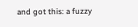and got this: a fuzzy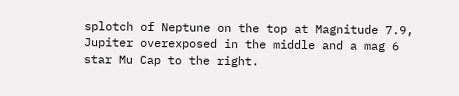splotch of Neptune on the top at Magnitude 7.9, Jupiter overexposed in the middle and a mag 6 star Mu Cap to the right.